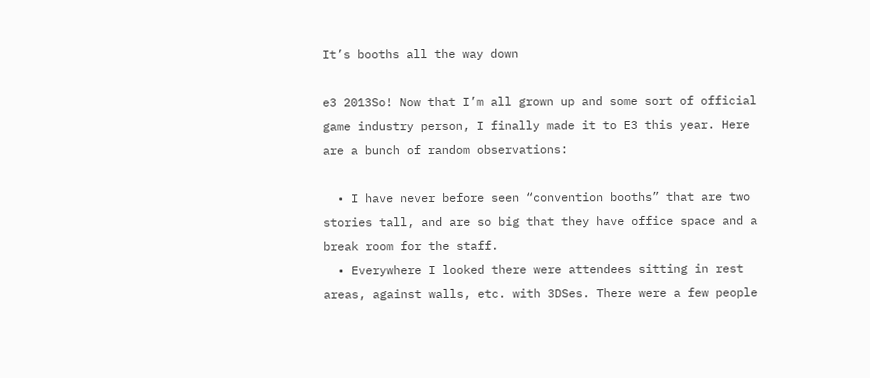It’s booths all the way down

e3 2013So! Now that I’m all grown up and some sort of official game industry person, I finally made it to E3 this year. Here are a bunch of random observations:

  • I have never before seen “convention booths” that are two stories tall, and are so big that they have office space and a break room for the staff.
  • Everywhere I looked there were attendees sitting in rest areas, against walls, etc. with 3DSes. There were a few people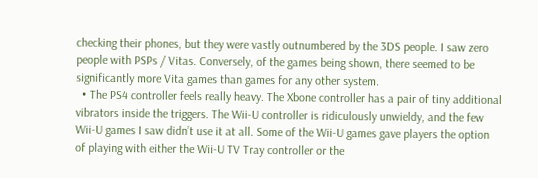checking their phones, but they were vastly outnumbered by the 3DS people. I saw zero people with PSPs / Vitas. Conversely, of the games being shown, there seemed to be significantly more Vita games than games for any other system.
  • The PS4 controller feels really heavy. The Xbone controller has a pair of tiny additional vibrators inside the triggers. The Wii-U controller is ridiculously unwieldy, and the few Wii-U games I saw didn’t use it at all. Some of the Wii-U games gave players the option of playing with either the Wii-U TV Tray controller or the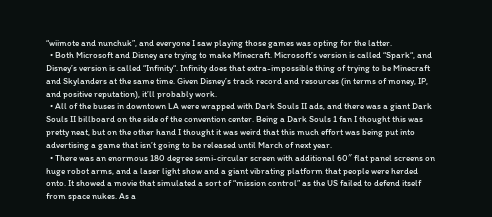“wiimote and nunchuk”, and everyone I saw playing those games was opting for the latter.
  • Both Microsoft and Disney are trying to make Minecraft. Microsoft’s version is called “Spark“, and Disney’s version is called “Infinity“. Infinity does that extra-impossible thing of trying to be Minecraft and Skylanders at the same time. Given Disney’s track record and resources (in terms of money, IP, and positive reputation), it’ll probably work.
  • All of the buses in downtown LA were wrapped with Dark Souls II ads, and there was a giant Dark Souls II billboard on the side of the convention center. Being a Dark Souls 1 fan I thought this was pretty neat, but on the other hand I thought it was weird that this much effort was being put into advertising a game that isn’t going to be released until March of next year.
  • There was an enormous 180 degree semi-circular screen with additional 60″ flat panel screens on huge robot arms, and a laser light show and a giant vibrating platform that people were herded onto. It showed a movie that simulated a sort of “mission control” as the US failed to defend itself from space nukes. As a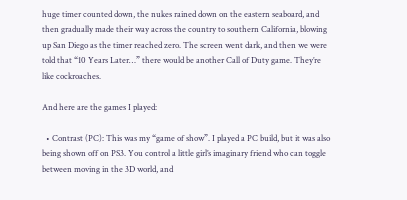huge timer counted down, the nukes rained down on the eastern seaboard, and then gradually made their way across the country to southern California, blowing up San Diego as the timer reached zero. The screen went dark, and then we were told that “10 Years Later…” there would be another Call of Duty game. They’re like cockroaches.

And here are the games I played:

  • Contrast (PC): This was my “game of show”. I played a PC build, but it was also being shown off on PS3. You control a little girl’s imaginary friend who can toggle between moving in the 3D world, and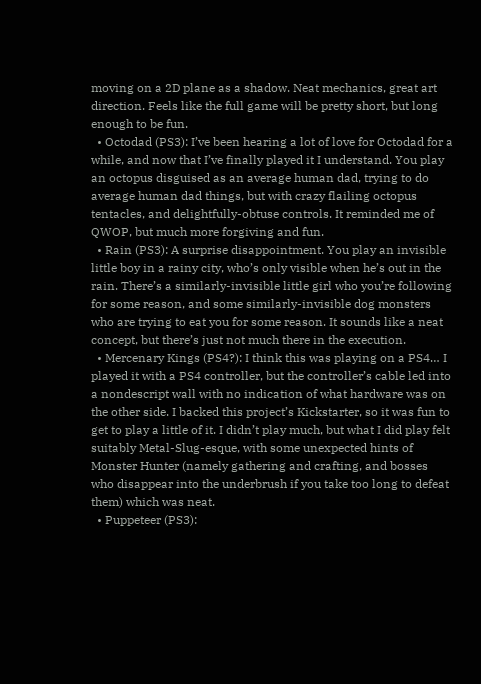moving on a 2D plane as a shadow. Neat mechanics, great art direction. Feels like the full game will be pretty short, but long enough to be fun.
  • Octodad (PS3): I’ve been hearing a lot of love for Octodad for a while, and now that I’ve finally played it I understand. You play an octopus disguised as an average human dad, trying to do average human dad things, but with crazy flailing octopus tentacles, and delightfully-obtuse controls. It reminded me of QWOP, but much more forgiving and fun.
  • Rain (PS3): A surprise disappointment. You play an invisible little boy in a rainy city, who’s only visible when he’s out in the rain. There’s a similarly-invisible little girl who you’re following for some reason, and some similarly-invisible dog monsters who are trying to eat you for some reason. It sounds like a neat concept, but there’s just not much there in the execution.
  • Mercenary Kings (PS4?): I think this was playing on a PS4… I played it with a PS4 controller, but the controller’s cable led into a nondescript wall with no indication of what hardware was on the other side. I backed this project’s Kickstarter, so it was fun to get to play a little of it. I didn’t play much, but what I did play felt suitably Metal-Slug-esque, with some unexpected hints of Monster Hunter (namely gathering and crafting, and bosses who disappear into the underbrush if you take too long to defeat them) which was neat.
  • Puppeteer (PS3):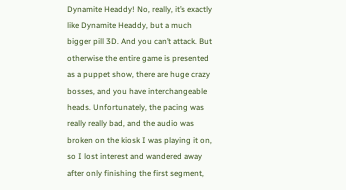Dynamite Headdy! No, really, it’s exactly like Dynamite Headdy, but a much bigger pill 3D. And you can’t attack. But otherwise the entire game is presented as a puppet show, there are huge crazy bosses, and you have interchangeable heads. Unfortunately, the pacing was really really bad, and the audio was broken on the kiosk I was playing it on, so I lost interest and wandered away after only finishing the first segment,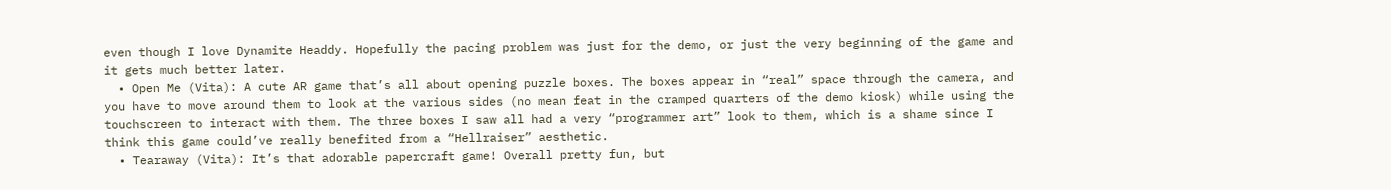even though I love Dynamite Headdy. Hopefully the pacing problem was just for the demo, or just the very beginning of the game and it gets much better later.
  • Open Me (Vita): A cute AR game that’s all about opening puzzle boxes. The boxes appear in “real” space through the camera, and you have to move around them to look at the various sides (no mean feat in the cramped quarters of the demo kiosk) while using the touchscreen to interact with them. The three boxes I saw all had a very “programmer art” look to them, which is a shame since I think this game could’ve really benefited from a “Hellraiser” aesthetic.
  • Tearaway (Vita): It’s that adorable papercraft game! Overall pretty fun, but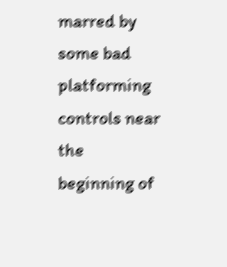marred by some bad platforming controls near the beginning of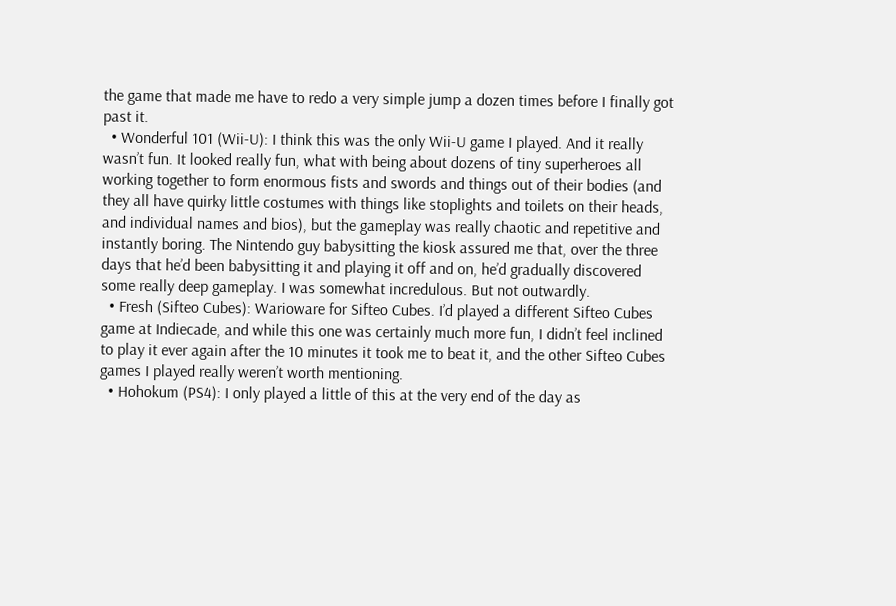the game that made me have to redo a very simple jump a dozen times before I finally got past it.
  • Wonderful 101 (Wii-U): I think this was the only Wii-U game I played. And it really wasn’t fun. It looked really fun, what with being about dozens of tiny superheroes all working together to form enormous fists and swords and things out of their bodies (and they all have quirky little costumes with things like stoplights and toilets on their heads, and individual names and bios), but the gameplay was really chaotic and repetitive and instantly boring. The Nintendo guy babysitting the kiosk assured me that, over the three days that he’d been babysitting it and playing it off and on, he’d gradually discovered some really deep gameplay. I was somewhat incredulous. But not outwardly.
  • Fresh (Sifteo Cubes): Warioware for Sifteo Cubes. I’d played a different Sifteo Cubes game at Indiecade, and while this one was certainly much more fun, I didn’t feel inclined to play it ever again after the 10 minutes it took me to beat it, and the other Sifteo Cubes games I played really weren’t worth mentioning.
  • Hohokum (PS4): I only played a little of this at the very end of the day as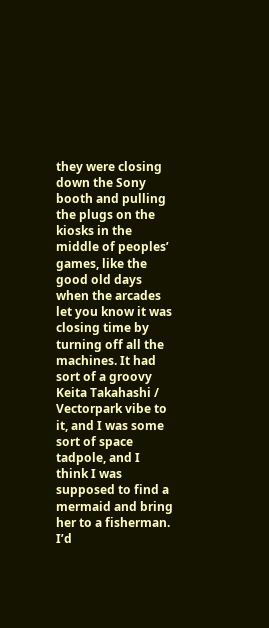they were closing down the Sony booth and pulling the plugs on the kiosks in the middle of peoples’ games, like the good old days when the arcades let you know it was closing time by turning off all the machines. It had sort of a groovy Keita Takahashi / Vectorpark vibe to it, and I was some sort of space tadpole, and I think I was supposed to find a mermaid and bring her to a fisherman. I’d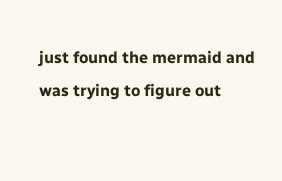just found the mermaid and was trying to figure out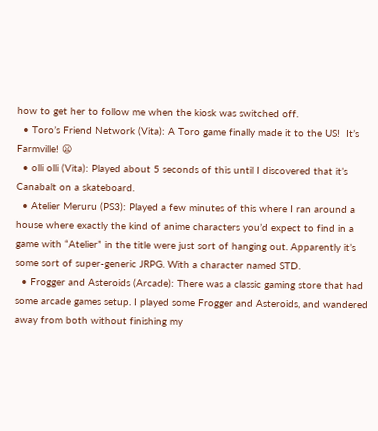how to get her to follow me when the kiosk was switched off.
  • Toro’s Friend Network (Vita): A Toro game finally made it to the US!  It’s Farmville! 😦
  • olli olli (Vita): Played about 5 seconds of this until I discovered that it’s Canabalt on a skateboard.
  • Atelier Meruru (PS3): Played a few minutes of this where I ran around a house where exactly the kind of anime characters you’d expect to find in a game with “Atelier” in the title were just sort of hanging out. Apparently it’s some sort of super-generic JRPG. With a character named STD.
  • Frogger and Asteroids (Arcade): There was a classic gaming store that had some arcade games setup. I played some Frogger and Asteroids, and wandered away from both without finishing my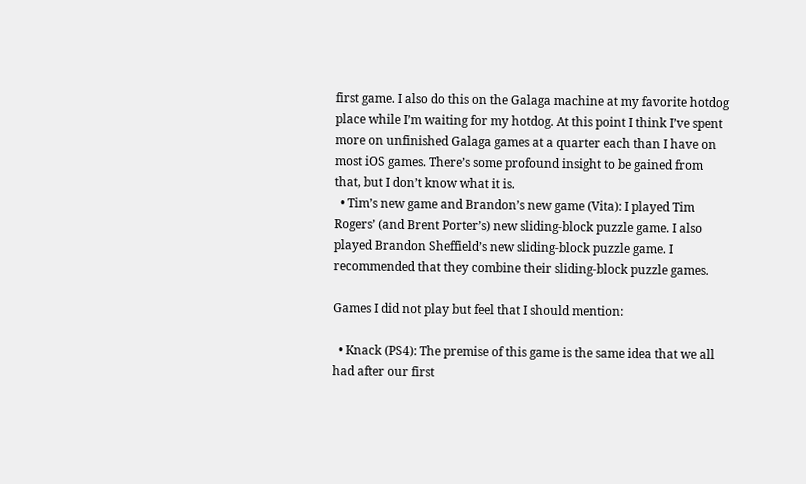first game. I also do this on the Galaga machine at my favorite hotdog place while I’m waiting for my hotdog. At this point I think I’ve spent more on unfinished Galaga games at a quarter each than I have on most iOS games. There’s some profound insight to be gained from that, but I don’t know what it is.
  • Tim’s new game and Brandon’s new game (Vita): I played Tim Rogers’ (and Brent Porter’s) new sliding-block puzzle game. I also played Brandon Sheffield’s new sliding-block puzzle game. I recommended that they combine their sliding-block puzzle games.

Games I did not play but feel that I should mention:

  • Knack (PS4): The premise of this game is the same idea that we all had after our first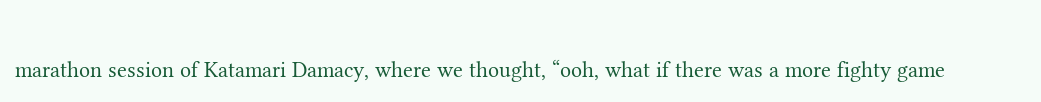marathon session of Katamari Damacy, where we thought, “ooh, what if there was a more fighty game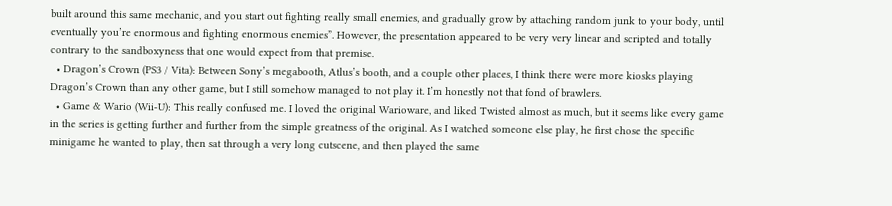built around this same mechanic, and you start out fighting really small enemies, and gradually grow by attaching random junk to your body, until eventually you’re enormous and fighting enormous enemies”. However, the presentation appeared to be very very linear and scripted and totally contrary to the sandboxyness that one would expect from that premise.
  • Dragon’s Crown (PS3 / Vita): Between Sony’s megabooth, Atlus’s booth, and a couple other places, I think there were more kiosks playing Dragon’s Crown than any other game, but I still somehow managed to not play it. I’m honestly not that fond of brawlers.
  • Game & Wario (Wii-U): This really confused me. I loved the original Warioware, and liked Twisted almost as much, but it seems like every game in the series is getting further and further from the simple greatness of the original. As I watched someone else play, he first chose the specific minigame he wanted to play, then sat through a very long cutscene, and then played the same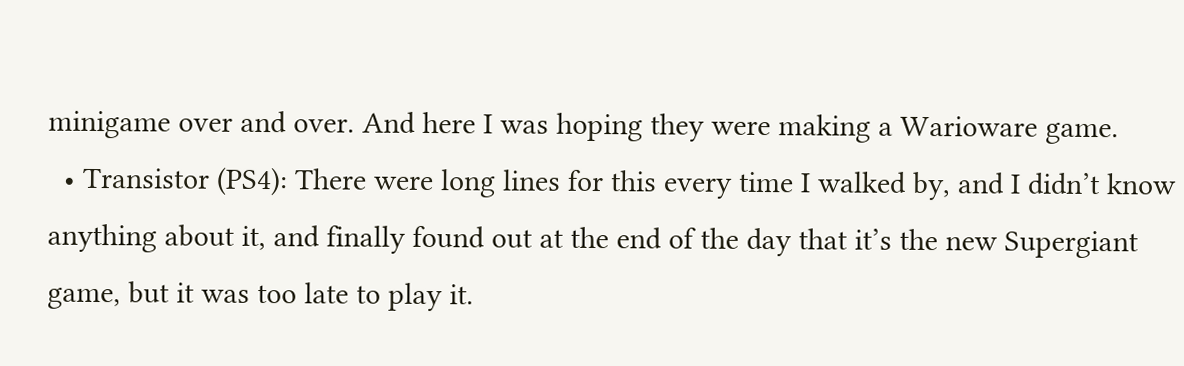minigame over and over. And here I was hoping they were making a Warioware game.
  • Transistor (PS4): There were long lines for this every time I walked by, and I didn’t know anything about it, and finally found out at the end of the day that it’s the new Supergiant game, but it was too late to play it.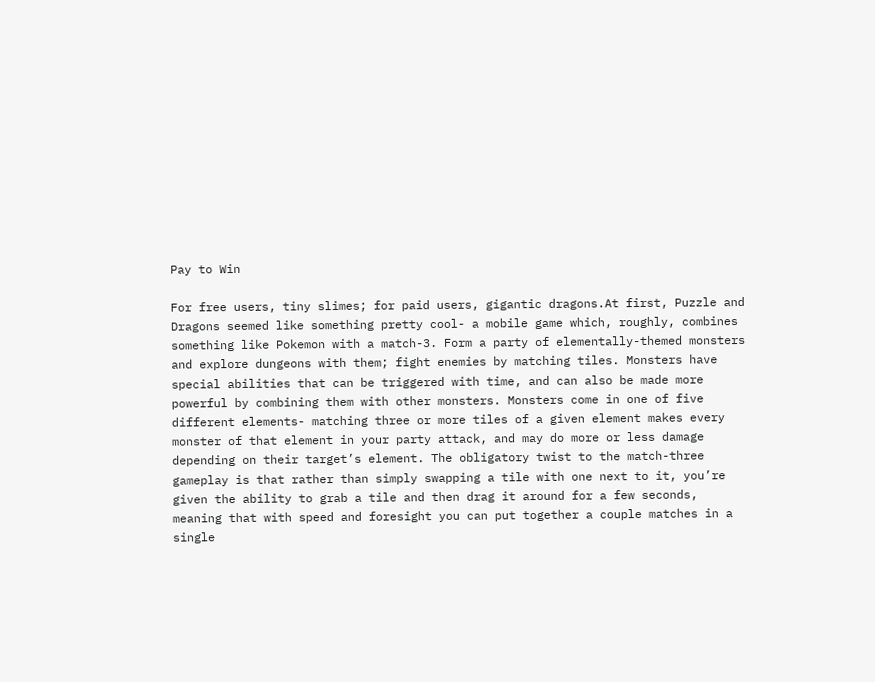Pay to Win

For free users, tiny slimes; for paid users, gigantic dragons.At first, Puzzle and Dragons seemed like something pretty cool- a mobile game which, roughly, combines something like Pokemon with a match-3. Form a party of elementally-themed monsters and explore dungeons with them; fight enemies by matching tiles. Monsters have special abilities that can be triggered with time, and can also be made more powerful by combining them with other monsters. Monsters come in one of five different elements- matching three or more tiles of a given element makes every monster of that element in your party attack, and may do more or less damage depending on their target’s element. The obligatory twist to the match-three gameplay is that rather than simply swapping a tile with one next to it, you’re given the ability to grab a tile and then drag it around for a few seconds, meaning that with speed and foresight you can put together a couple matches in a single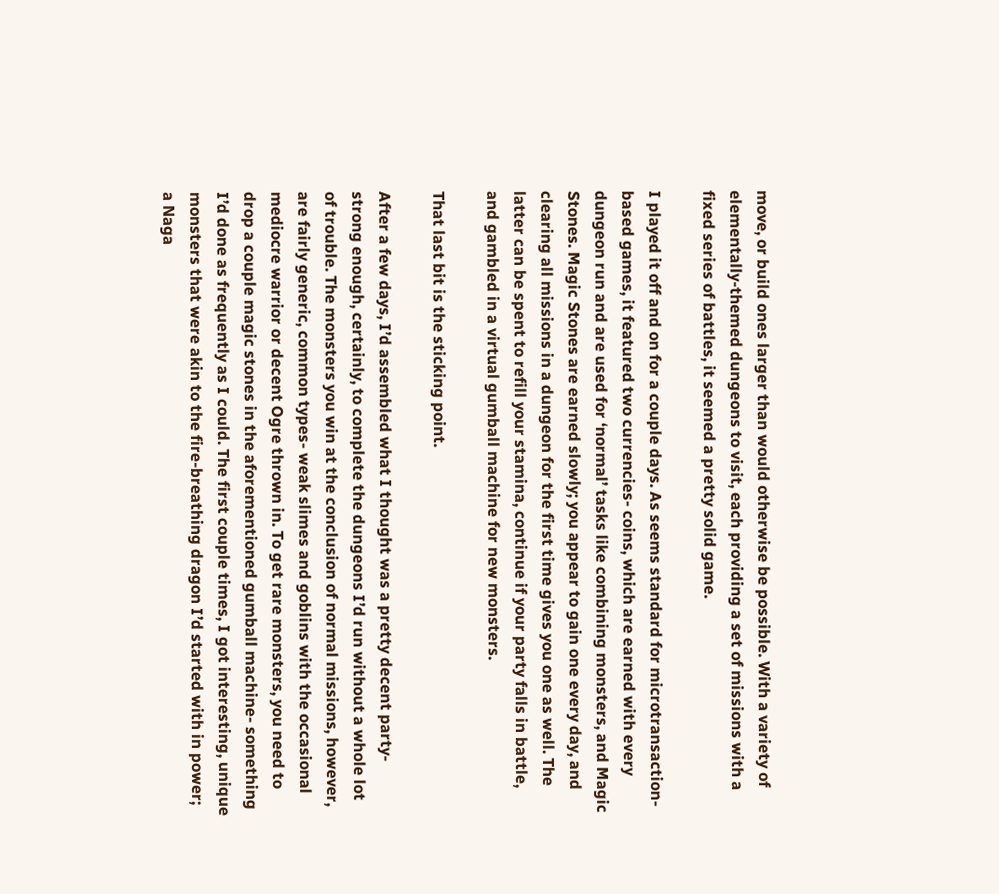move, or build ones larger than would otherwise be possible. With a variety of elementally-themed dungeons to visit, each providing a set of missions with a fixed series of battles, it seemed a pretty solid game.

I played it off and on for a couple days. As seems standard for microtransaction-based games, it featured two currencies- coins, which are earned with every dungeon run and are used for ‘normal’ tasks like combining monsters, and Magic Stones. Magic Stones are earned slowly; you appear to gain one every day, and clearing all missions in a dungeon for the first time gives you one as well. The latter can be spent to refill your stamina, continue if your party falls in battle, and gambled in a virtual gumball machine for new monsters.

That last bit is the sticking point.

After a few days, I’d assembled what I thought was a pretty decent party- strong enough, certainly, to complete the dungeons I’d run without a whole lot of trouble. The monsters you win at the conclusion of normal missions, however, are fairly generic, common types- weak slimes and goblins with the occasional mediocre warrior or decent Ogre thrown in. To get rare monsters, you need to drop a couple magic stones in the aforementioned gumball machine- something I’d done as frequently as I could. The first couple times, I got interesting, unique monsters that were akin to the fire-breathing dragon I’d started with in power; a Naga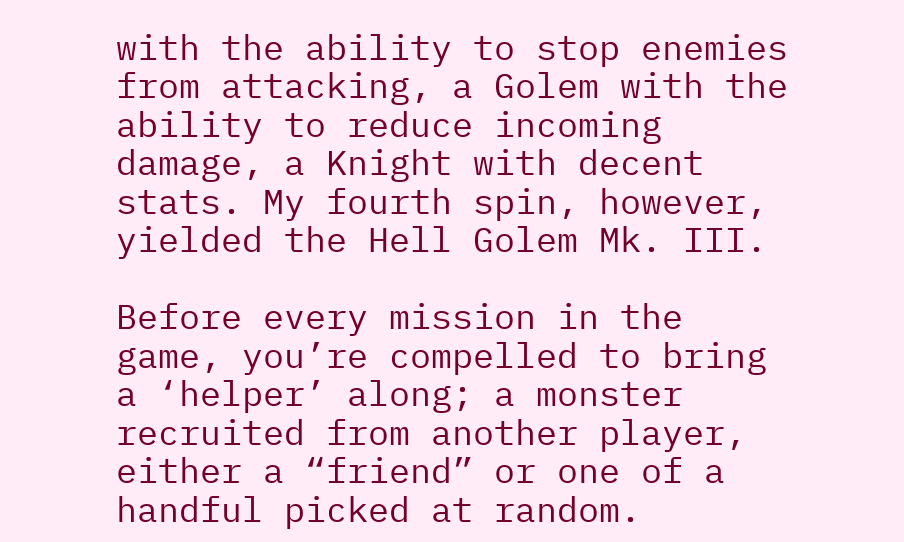with the ability to stop enemies from attacking, a Golem with the ability to reduce incoming damage, a Knight with decent stats. My fourth spin, however, yielded the Hell Golem Mk. III.

Before every mission in the game, you’re compelled to bring a ‘helper’ along; a monster recruited from another player, either a “friend” or one of a handful picked at random.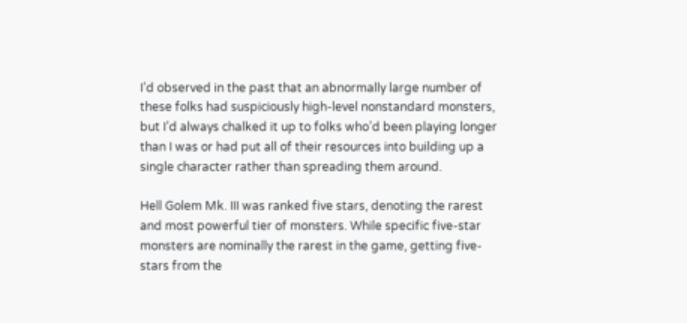I’d observed in the past that an abnormally large number of these folks had suspiciously high-level nonstandard monsters, but I’d always chalked it up to folks who’d been playing longer than I was or had put all of their resources into building up a single character rather than spreading them around.

Hell Golem Mk. III was ranked five stars, denoting the rarest and most powerful tier of monsters. While specific five-star monsters are nominally the rarest in the game, getting five-stars from the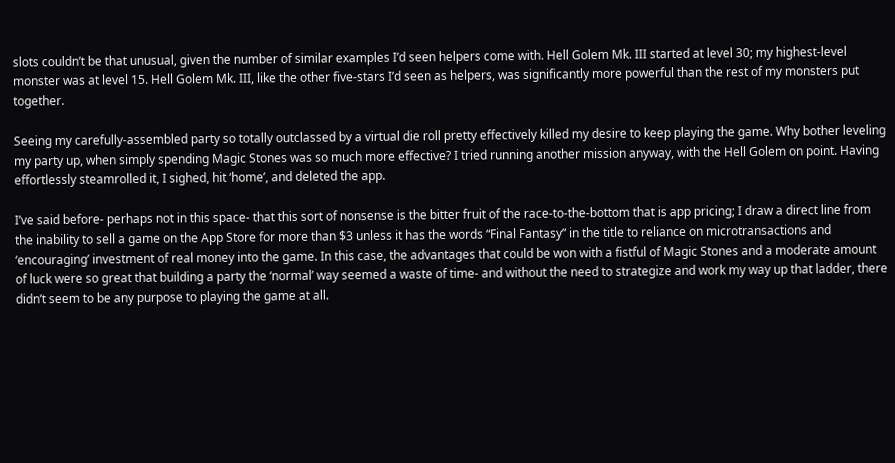slots couldn’t be that unusual, given the number of similar examples I’d seen helpers come with. Hell Golem Mk. III started at level 30; my highest-level monster was at level 15. Hell Golem Mk. III, like the other five-stars I’d seen as helpers, was significantly more powerful than the rest of my monsters put together.

Seeing my carefully-assembled party so totally outclassed by a virtual die roll pretty effectively killed my desire to keep playing the game. Why bother leveling my party up, when simply spending Magic Stones was so much more effective? I tried running another mission anyway, with the Hell Golem on point. Having effortlessly steamrolled it, I sighed, hit ‘home’, and deleted the app.

I’ve said before- perhaps not in this space- that this sort of nonsense is the bitter fruit of the race-to-the-bottom that is app pricing; I draw a direct line from the inability to sell a game on the App Store for more than $3 unless it has the words “Final Fantasy” in the title to reliance on microtransactions and ‘encouraging’ investment of real money into the game. In this case, the advantages that could be won with a fistful of Magic Stones and a moderate amount of luck were so great that building a party the ‘normal’ way seemed a waste of time- and without the need to strategize and work my way up that ladder, there didn’t seem to be any purpose to playing the game at all.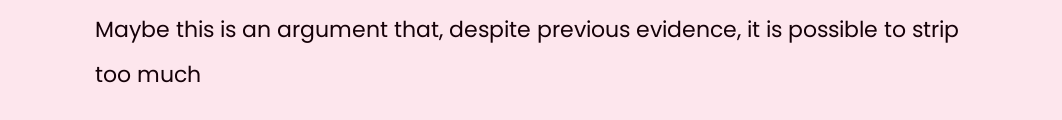Maybe this is an argument that, despite previous evidence, it is possible to strip too much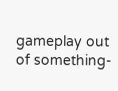gameplay out of something-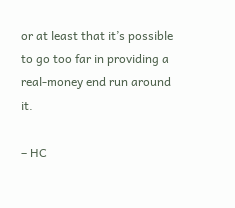or at least that it’s possible to go too far in providing a real-money end run around it.

– HC